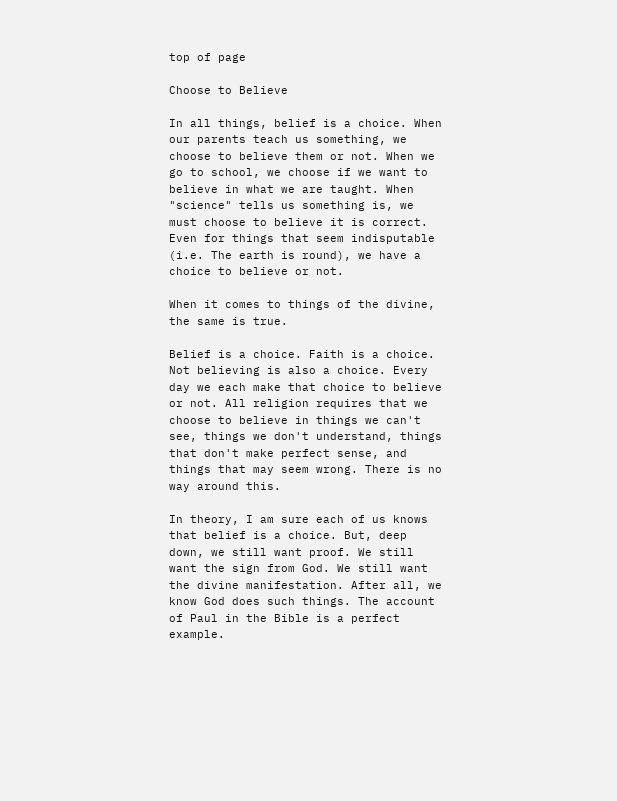top of page

Choose to Believe

In all things, belief is a choice. When our parents teach us something, we choose to believe them or not. When we go to school, we choose if we want to believe in what we are taught. When "science" tells us something is, we must choose to believe it is correct. Even for things that seem indisputable (i.e. The earth is round), we have a choice to believe or not.

When it comes to things of the divine, the same is true.

Belief is a choice. Faith is a choice. Not believing is also a choice. Every day we each make that choice to believe or not. All religion requires that we choose to believe in things we can't see, things we don't understand, things that don't make perfect sense, and things that may seem wrong. There is no way around this.

In theory, I am sure each of us knows that belief is a choice. But, deep down, we still want proof. We still want the sign from God. We still want the divine manifestation. After all, we know God does such things. The account of Paul in the Bible is a perfect example.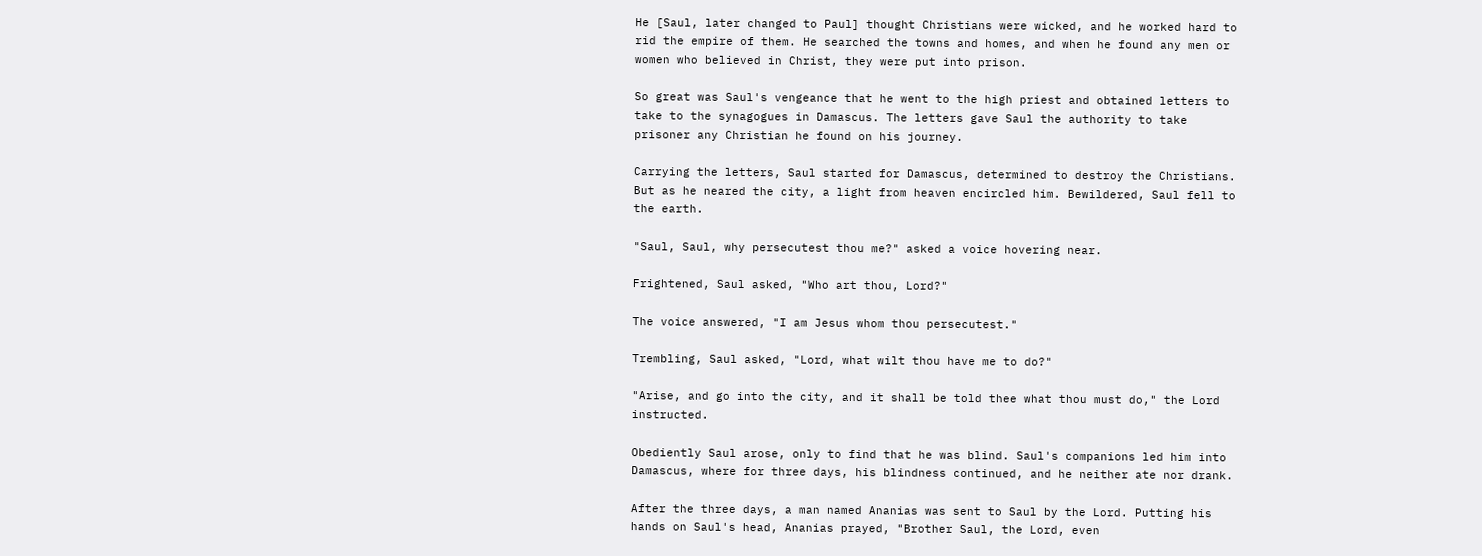He [Saul, later changed to Paul] thought Christians were wicked, and he worked hard to rid the empire of them. He searched the towns and homes, and when he found any men or women who believed in Christ, they were put into prison.

So great was Saul's vengeance that he went to the high priest and obtained letters to take to the synagogues in Damascus. The letters gave Saul the authority to take prisoner any Christian he found on his journey.

Carrying the letters, Saul started for Damascus, determined to destroy the Christians. But as he neared the city, a light from heaven encircled him. Bewildered, Saul fell to the earth.

"Saul, Saul, why persecutest thou me?" asked a voice hovering near.

Frightened, Saul asked, "Who art thou, Lord?"

The voice answered, "I am Jesus whom thou persecutest."

Trembling, Saul asked, "Lord, what wilt thou have me to do?"

"Arise, and go into the city, and it shall be told thee what thou must do," the Lord instructed.

Obediently Saul arose, only to find that he was blind. Saul's companions led him into Damascus, where for three days, his blindness continued, and he neither ate nor drank.

After the three days, a man named Ananias was sent to Saul by the Lord. Putting his hands on Saul's head, Ananias prayed, "Brother Saul, the Lord, even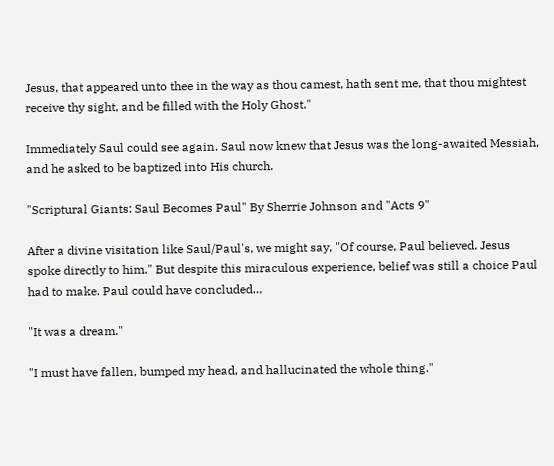Jesus, that appeared unto thee in the way as thou camest, hath sent me, that thou mightest receive thy sight, and be filled with the Holy Ghost."

Immediately Saul could see again. Saul now knew that Jesus was the long-awaited Messiah, and he asked to be baptized into His church.

"Scriptural Giants: Saul Becomes Paul" By Sherrie Johnson and "Acts 9"

After a divine visitation like Saul/Paul's, we might say, "Of course, Paul believed. Jesus spoke directly to him." But despite this miraculous experience, belief was still a choice Paul had to make. Paul could have concluded…

"It was a dream."

"I must have fallen, bumped my head, and hallucinated the whole thing."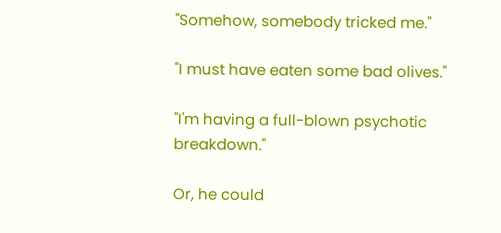"Somehow, somebody tricked me."

"I must have eaten some bad olives."

"I'm having a full-blown psychotic breakdown."

Or, he could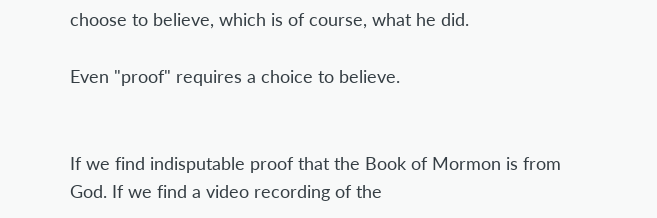choose to believe, which is of course, what he did.

Even "proof" requires a choice to believe.


If we find indisputable proof that the Book of Mormon is from God. If we find a video recording of the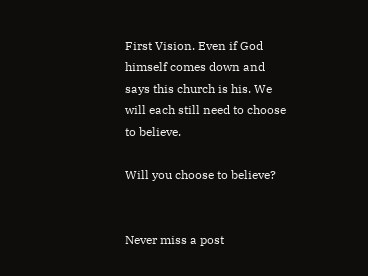First Vision. Even if God himself comes down and says this church is his. We will each still need to choose to believe.

Will you choose to believe?


Never miss a post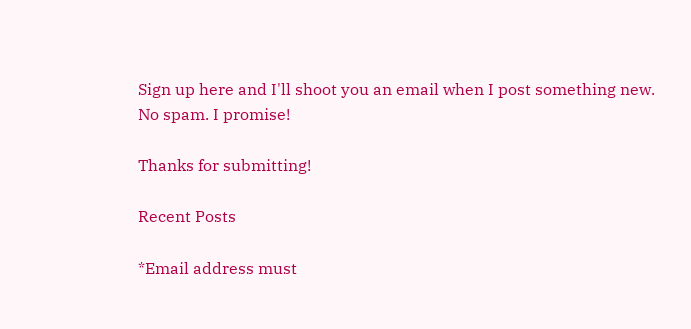Sign up here and I'll shoot you an email when I post something new.
No spam. I promise!

Thanks for submitting!

Recent Posts

*Email address must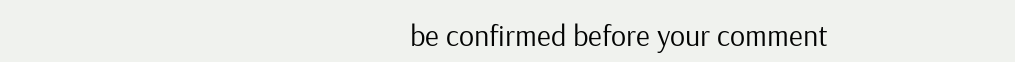be confirmed before your comment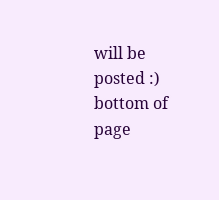will be posted :)
bottom of page